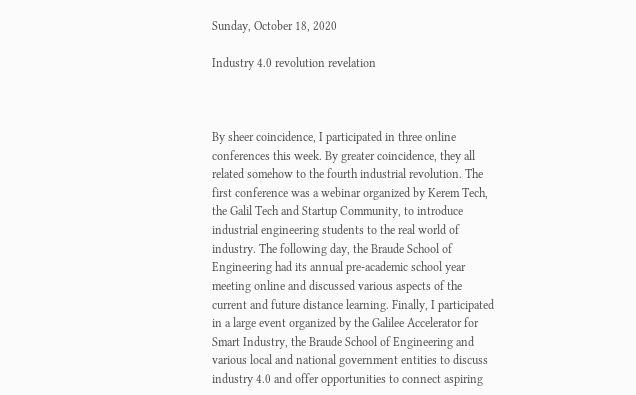Sunday, October 18, 2020

Industry 4.0 revolution revelation



By sheer coincidence, I participated in three online conferences this week. By greater coincidence, they all related somehow to the fourth industrial revolution. The first conference was a webinar organized by Kerem Tech, the Galil Tech and Startup Community, to introduce industrial engineering students to the real world of industry. The following day, the Braude School of Engineering had its annual pre-academic school year meeting online and discussed various aspects of the current and future distance learning. Finally, I participated in a large event organized by the Galilee Accelerator for Smart Industry, the Braude School of Engineering and various local and national government entities to discuss industry 4.0 and offer opportunities to connect aspiring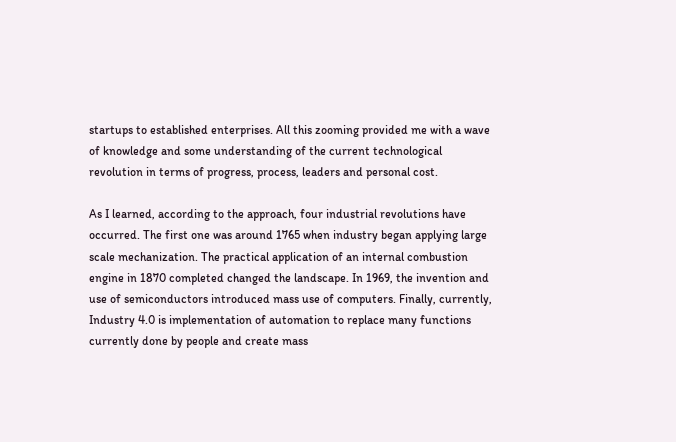startups to established enterprises. All this zooming provided me with a wave of knowledge and some understanding of the current technological revolution in terms of progress, process, leaders and personal cost.

As I learned, according to the approach, four industrial revolutions have occurred. The first one was around 1765 when industry began applying large scale mechanization. The practical application of an internal combustion engine in 1870 completed changed the landscape. In 1969, the invention and use of semiconductors introduced mass use of computers. Finally, currently, Industry 4.0 is implementation of automation to replace many functions currently done by people and create mass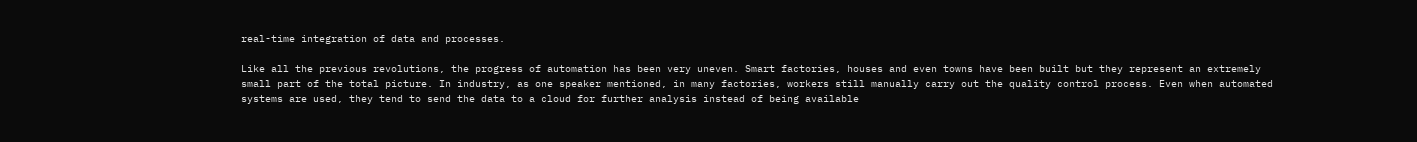real-time integration of data and processes.

Like all the previous revolutions, the progress of automation has been very uneven. Smart factories, houses and even towns have been built but they represent an extremely small part of the total picture. In industry, as one speaker mentioned, in many factories, workers still manually carry out the quality control process. Even when automated systems are used, they tend to send the data to a cloud for further analysis instead of being available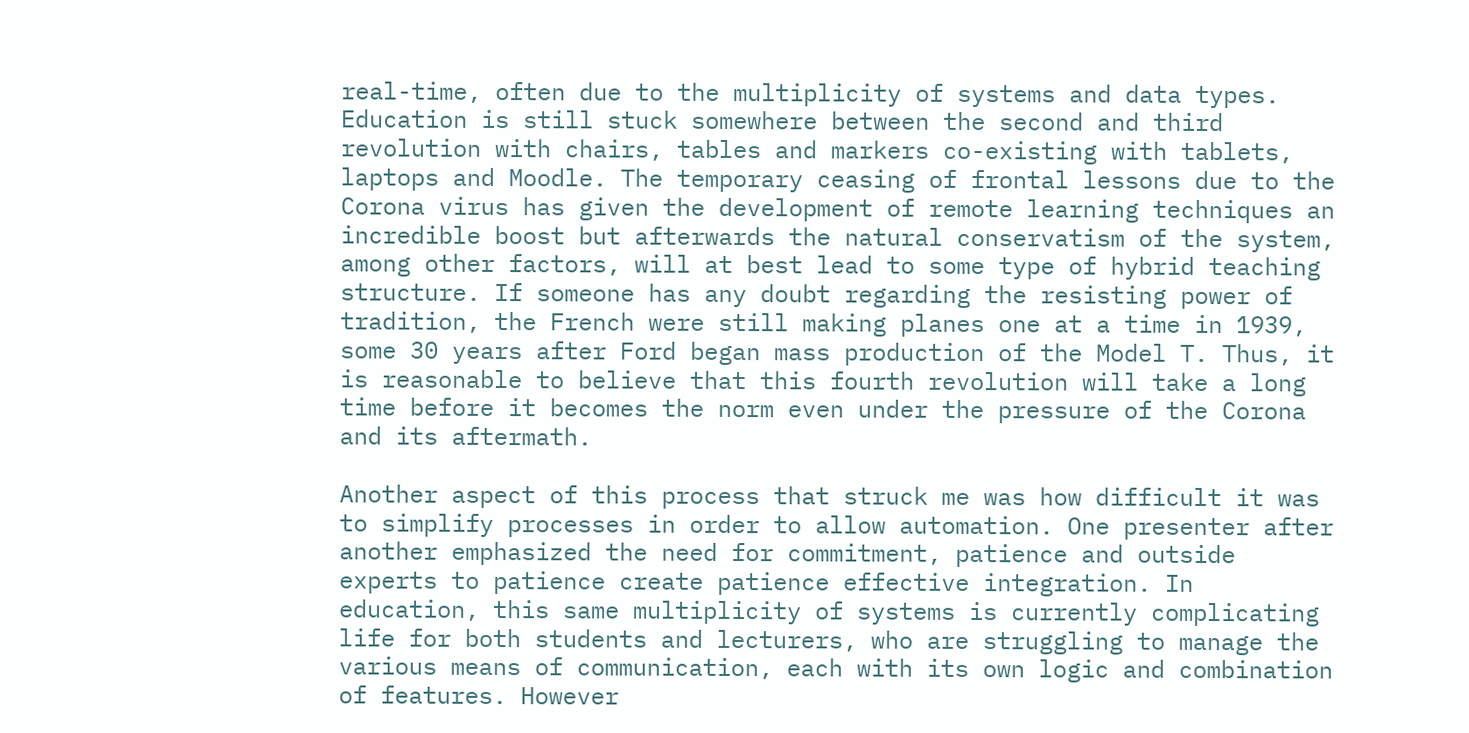real-time, often due to the multiplicity of systems and data types. Education is still stuck somewhere between the second and third revolution with chairs, tables and markers co-existing with tablets, laptops and Moodle. The temporary ceasing of frontal lessons due to the Corona virus has given the development of remote learning techniques an incredible boost but afterwards the natural conservatism of the system, among other factors, will at best lead to some type of hybrid teaching structure. If someone has any doubt regarding the resisting power of tradition, the French were still making planes one at a time in 1939, some 30 years after Ford began mass production of the Model T. Thus, it is reasonable to believe that this fourth revolution will take a long time before it becomes the norm even under the pressure of the Corona and its aftermath.

Another aspect of this process that struck me was how difficult it was to simplify processes in order to allow automation. One presenter after another emphasized the need for commitment, patience and outside experts to patience create patience effective integration. In education, this same multiplicity of systems is currently complicating life for both students and lecturers, who are struggling to manage the various means of communication, each with its own logic and combination of features. However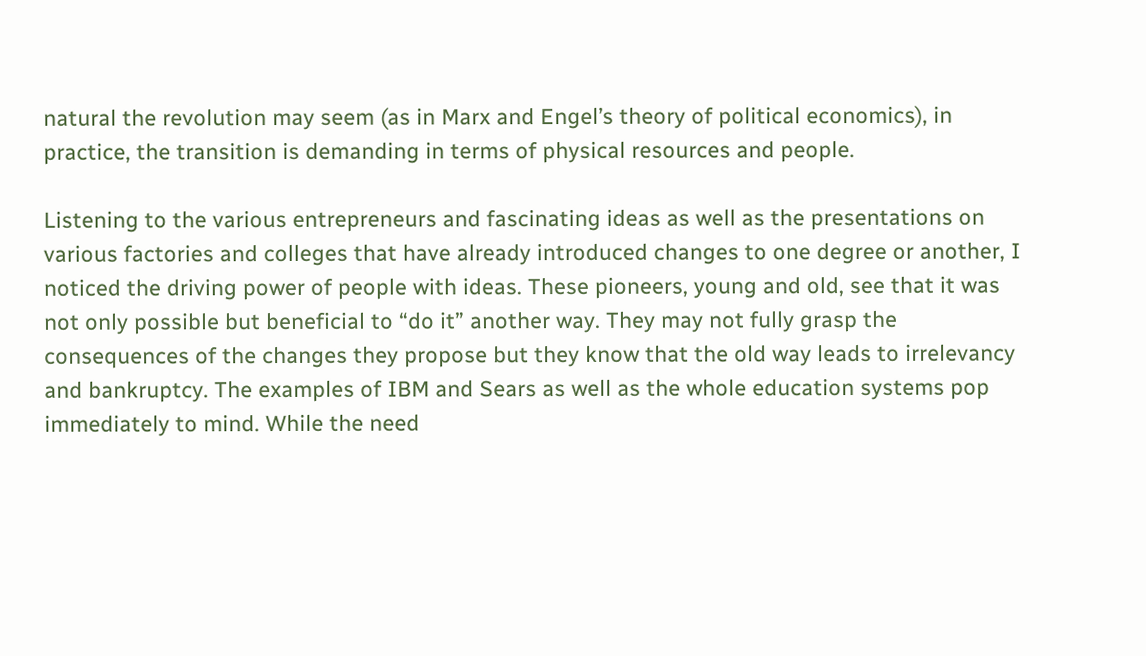natural the revolution may seem (as in Marx and Engel’s theory of political economics), in practice, the transition is demanding in terms of physical resources and people.

Listening to the various entrepreneurs and fascinating ideas as well as the presentations on various factories and colleges that have already introduced changes to one degree or another, I noticed the driving power of people with ideas. These pioneers, young and old, see that it was not only possible but beneficial to “do it” another way. They may not fully grasp the consequences of the changes they propose but they know that the old way leads to irrelevancy and bankruptcy. The examples of IBM and Sears as well as the whole education systems pop immediately to mind. While the need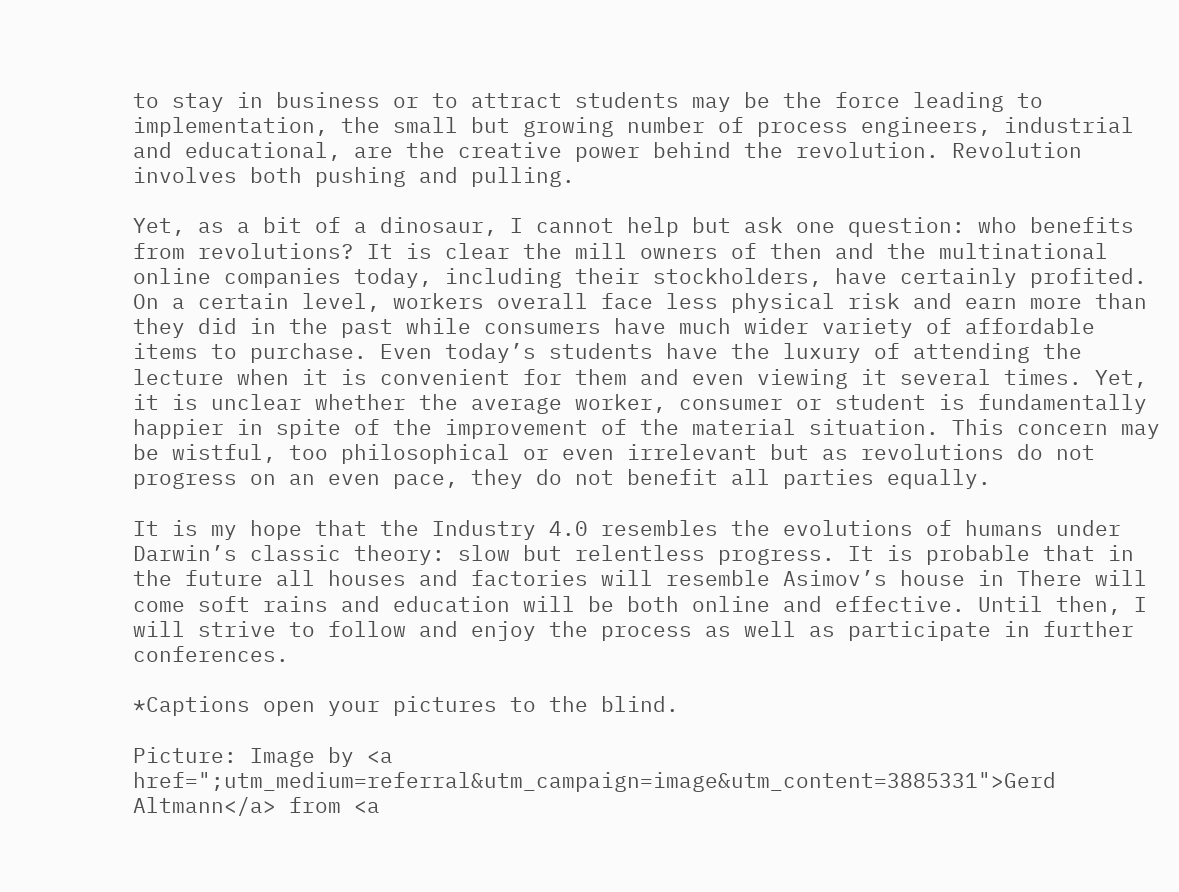to stay in business or to attract students may be the force leading to implementation, the small but growing number of process engineers, industrial and educational, are the creative power behind the revolution. Revolution involves both pushing and pulling.

Yet, as a bit of a dinosaur, I cannot help but ask one question: who benefits from revolutions? It is clear the mill owners of then and the multinational online companies today, including their stockholders, have certainly profited. On a certain level, workers overall face less physical risk and earn more than they did in the past while consumers have much wider variety of affordable items to purchase. Even today’s students have the luxury of attending the lecture when it is convenient for them and even viewing it several times. Yet, it is unclear whether the average worker, consumer or student is fundamentally happier in spite of the improvement of the material situation. This concern may be wistful, too philosophical or even irrelevant but as revolutions do not progress on an even pace, they do not benefit all parties equally.

It is my hope that the Industry 4.0 resembles the evolutions of humans under Darwin’s classic theory: slow but relentless progress. It is probable that in the future all houses and factories will resemble Asimov’s house in There will come soft rains and education will be both online and effective. Until then, I will strive to follow and enjoy the process as well as participate in further conferences.

*Captions open your pictures to the blind.

Picture: Image by <a href=";utm_medium=referral&utm_campaign=image&utm_content=3885331">Gerd Altmann</a> from <a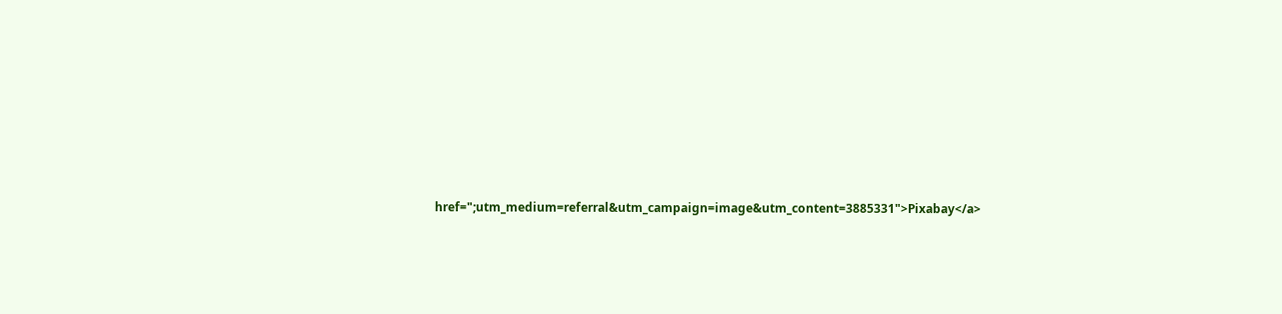href=";utm_medium=referral&utm_campaign=image&utm_content=3885331">Pixabay</a>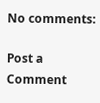No comments:

Post a Comment